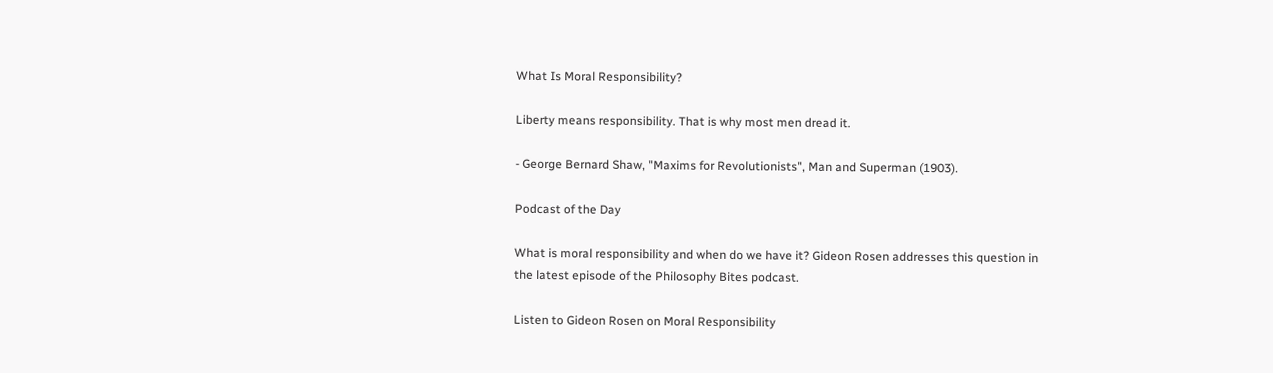What Is Moral Responsibility?

Liberty means responsibility. That is why most men dread it.

- George Bernard Shaw, "Maxims for Revolutionists", Man and Superman (1903).

Podcast of the Day

What is moral responsibility and when do we have it? Gideon Rosen addresses this question in the latest episode of the Philosophy Bites podcast.

Listen to Gideon Rosen on Moral Responsibility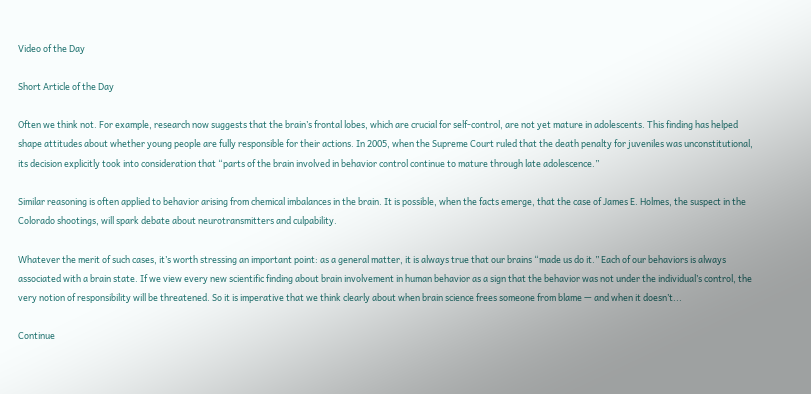Video of the Day

Short Article of the Day

Often we think not. For example, research now suggests that the brain’s frontal lobes, which are crucial for self-control, are not yet mature in adolescents. This finding has helped shape attitudes about whether young people are fully responsible for their actions. In 2005, when the Supreme Court ruled that the death penalty for juveniles was unconstitutional, its decision explicitly took into consideration that “parts of the brain involved in behavior control continue to mature through late adolescence.”

Similar reasoning is often applied to behavior arising from chemical imbalances in the brain. It is possible, when the facts emerge, that the case of James E. Holmes, the suspect in the Colorado shootings, will spark debate about neurotransmitters and culpability.

Whatever the merit of such cases, it’s worth stressing an important point: as a general matter, it is always true that our brains “made us do it.” Each of our behaviors is always associated with a brain state. If we view every new scientific finding about brain involvement in human behavior as a sign that the behavior was not under the individual’s control, the very notion of responsibility will be threatened. So it is imperative that we think clearly about when brain science frees someone from blame — and when it doesn’t...

Continue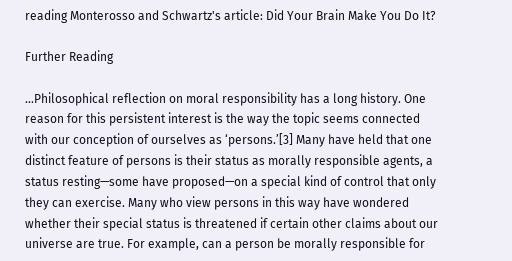reading Monterosso and Schwartz's article: Did Your Brain Make You Do It?

Further Reading

...Philosophical reflection on moral responsibility has a long history. One reason for this persistent interest is the way the topic seems connected with our conception of ourselves as ‘persons.’[3] Many have held that one distinct feature of persons is their status as morally responsible agents, a status resting—some have proposed—on a special kind of control that only they can exercise. Many who view persons in this way have wondered whether their special status is threatened if certain other claims about our universe are true. For example, can a person be morally responsible for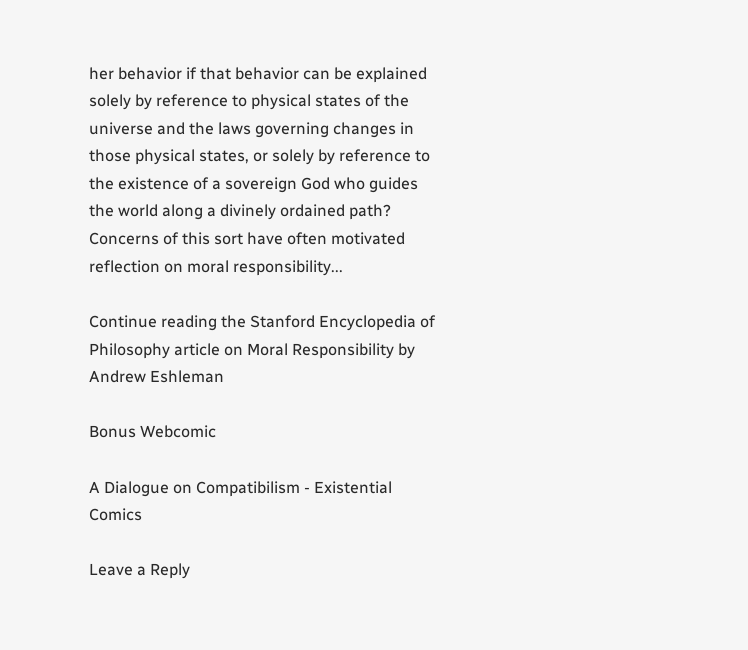her behavior if that behavior can be explained solely by reference to physical states of the universe and the laws governing changes in those physical states, or solely by reference to the existence of a sovereign God who guides the world along a divinely ordained path? Concerns of this sort have often motivated reflection on moral responsibility...

Continue reading the Stanford Encyclopedia of Philosophy article on Moral Responsibility by Andrew Eshleman

Bonus Webcomic

A Dialogue on Compatibilism - Existential Comics

Leave a Reply